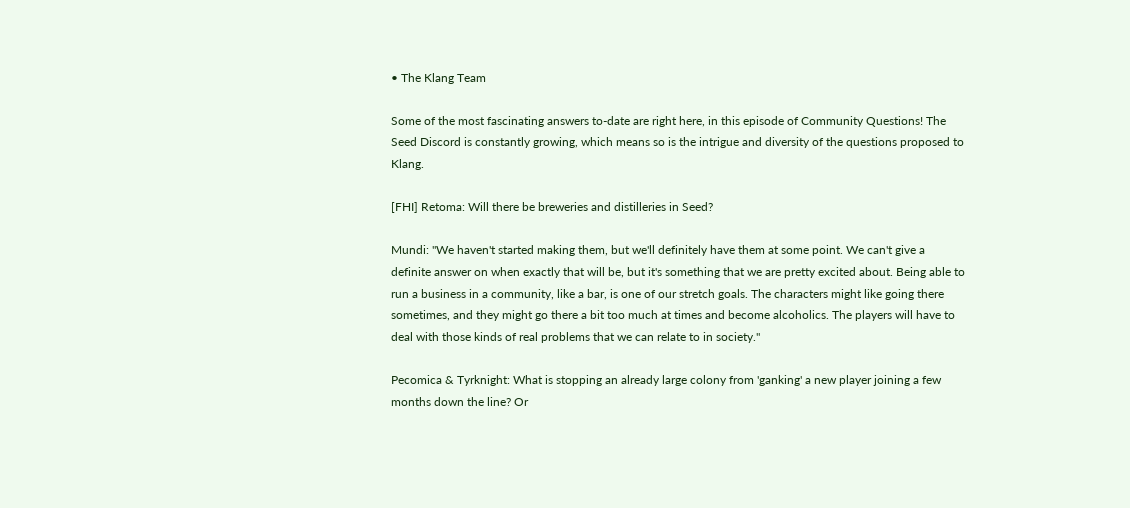• The Klang Team

Some of the most fascinating answers to-date are right here, in this episode of Community Questions! The Seed Discord is constantly growing, which means so is the intrigue and diversity of the questions proposed to Klang.

[FHI] Retoma: Will there be breweries and distilleries in Seed?

Mundi: "We haven't started making them, but we'll definitely have them at some point. We can't give a definite answer on when exactly that will be, but it's something that we are pretty excited about. Being able to run a business in a community, like a bar, is one of our stretch goals. The characters might like going there sometimes, and they might go there a bit too much at times and become alcoholics. The players will have to deal with those kinds of real problems that we can relate to in society."

Pecomica & Tyrknight: What is stopping an already large colony from 'ganking' a new player joining a few months down the line? Or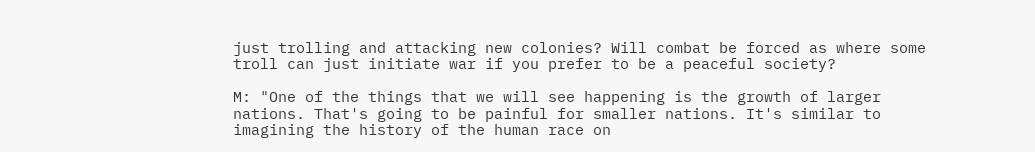just trolling and attacking new colonies? Will combat be forced as where some troll can just initiate war if you prefer to be a peaceful society?

M: "One of the things that we will see happening is the growth of larger nations. That's going to be painful for smaller nations. It's similar to imagining the history of the human race on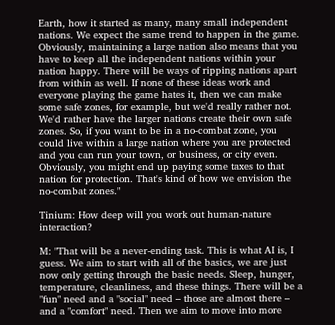Earth, how it started as many, many small independent nations. We expect the same trend to happen in the game. Obviously, maintaining a large nation also means that you have to keep all the independent nations within your nation happy. There will be ways of ripping nations apart from within as well. If none of these ideas work and everyone playing the game hates it, then we can make some safe zones, for example, but we'd really rather not. We'd rather have the larger nations create their own safe zones. So, if you want to be in a no-combat zone, you could live within a large nation where you are protected and you can run your town, or business, or city even. Obviously, you might end up paying some taxes to that nation for protection. That's kind of how we envision the no-combat zones."

Tinium: How deep will you work out human-nature interaction?

M: "That will be a never-ending task. This is what AI is, I guess. We aim to start with all of the basics, we are just now only getting through the basic needs. Sleep, hunger, temperature, cleanliness, and these things. There will be a "fun" need and a "social" need – those are almost there – and a "comfort" need. Then we aim to move into more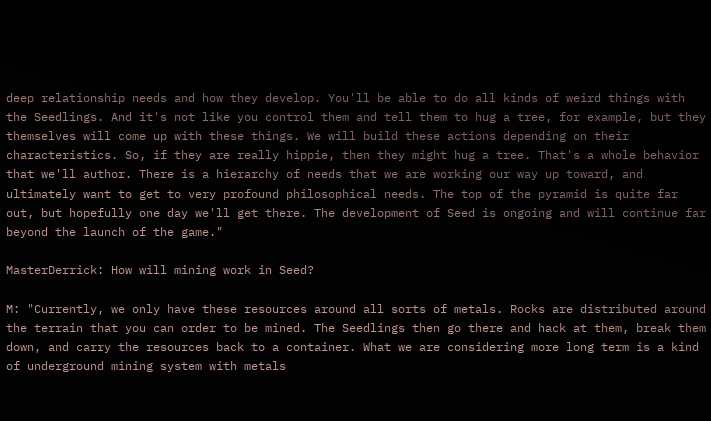deep relationship needs and how they develop. You'll be able to do all kinds of weird things with the Seedlings. And it's not like you control them and tell them to hug a tree, for example, but they themselves will come up with these things. We will build these actions depending on their characteristics. So, if they are really hippie, then they might hug a tree. That's a whole behavior that we'll author. There is a hierarchy of needs that we are working our way up toward, and ultimately want to get to very profound philosophical needs. The top of the pyramid is quite far out, but hopefully one day we'll get there. The development of Seed is ongoing and will continue far beyond the launch of the game."

MasterDerrick: How will mining work in Seed?

M: "Currently, we only have these resources around all sorts of metals. Rocks are distributed around the terrain that you can order to be mined. The Seedlings then go there and hack at them, break them down, and carry the resources back to a container. What we are considering more long term is a kind of underground mining system with metals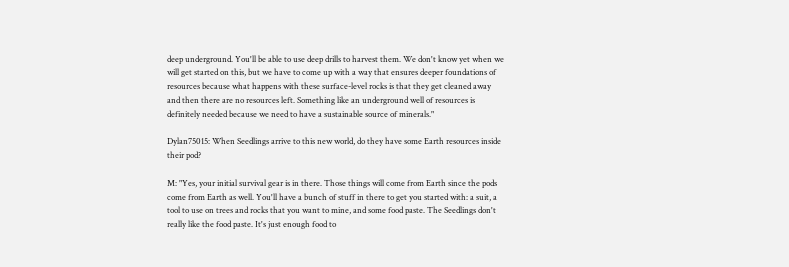deep underground. You'll be able to use deep drills to harvest them. We don't know yet when we will get started on this, but we have to come up with a way that ensures deeper foundations of resources because what happens with these surface-level rocks is that they get cleaned away and then there are no resources left. Something like an underground well of resources is definitely needed because we need to have a sustainable source of minerals."

Dylan75015: When Seedlings arrive to this new world, do they have some Earth resources inside their pod?

M: "Yes, your initial survival gear is in there. Those things will come from Earth since the pods come from Earth as well. You'll have a bunch of stuff in there to get you started with: a suit, a tool to use on trees and rocks that you want to mine, and some food paste. The Seedlings don't really like the food paste. It's just enough food to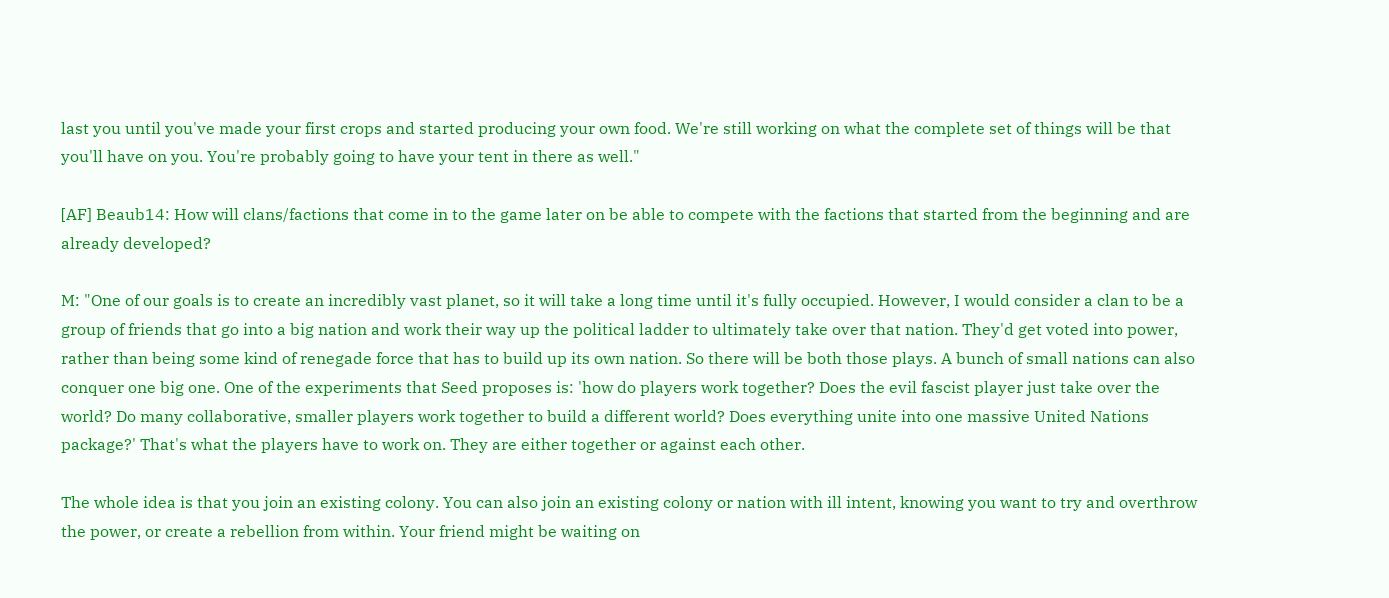last you until you've made your first crops and started producing your own food. We're still working on what the complete set of things will be that you'll have on you. You're probably going to have your tent in there as well."

[AF] Beaub14: How will clans/factions that come in to the game later on be able to compete with the factions that started from the beginning and are already developed?

M: "One of our goals is to create an incredibly vast planet, so it will take a long time until it's fully occupied. However, I would consider a clan to be a group of friends that go into a big nation and work their way up the political ladder to ultimately take over that nation. They'd get voted into power, rather than being some kind of renegade force that has to build up its own nation. So there will be both those plays. A bunch of small nations can also conquer one big one. One of the experiments that Seed proposes is: 'how do players work together? Does the evil fascist player just take over the world? Do many collaborative, smaller players work together to build a different world? Does everything unite into one massive United Nations package?' That's what the players have to work on. They are either together or against each other.

The whole idea is that you join an existing colony. You can also join an existing colony or nation with ill intent, knowing you want to try and overthrow the power, or create a rebellion from within. Your friend might be waiting on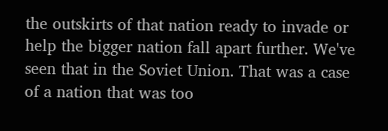the outskirts of that nation ready to invade or help the bigger nation fall apart further. We've seen that in the Soviet Union. That was a case of a nation that was too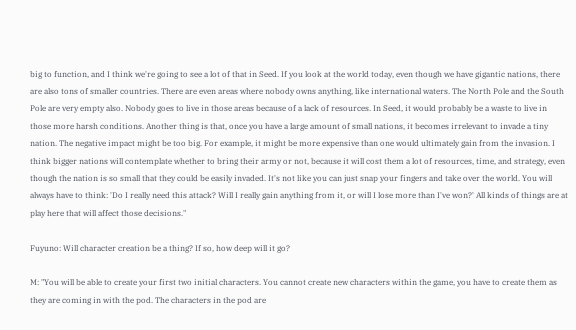big to function, and I think we're going to see a lot of that in Seed. If you look at the world today, even though we have gigantic nations, there are also tons of smaller countries. There are even areas where nobody owns anything, like international waters. The North Pole and the South Pole are very empty also. Nobody goes to live in those areas because of a lack of resources. In Seed, it would probably be a waste to live in those more harsh conditions. Another thing is that, once you have a large amount of small nations, it becomes irrelevant to invade a tiny nation. The negative impact might be too big. For example, it might be more expensive than one would ultimately gain from the invasion. I think bigger nations will contemplate whether to bring their army or not, because it will cost them a lot of resources, time, and strategy, even though the nation is so small that they could be easily invaded. It's not like you can just snap your fingers and take over the world. You will always have to think: 'Do I really need this attack? Will I really gain anything from it, or will I lose more than I've won?' All kinds of things are at play here that will affect those decisions."

Fuyuno: Will character creation be a thing? If so, how deep will it go?

M: "You will be able to create your first two initial characters. You cannot create new characters within the game, you have to create them as they are coming in with the pod. The characters in the pod are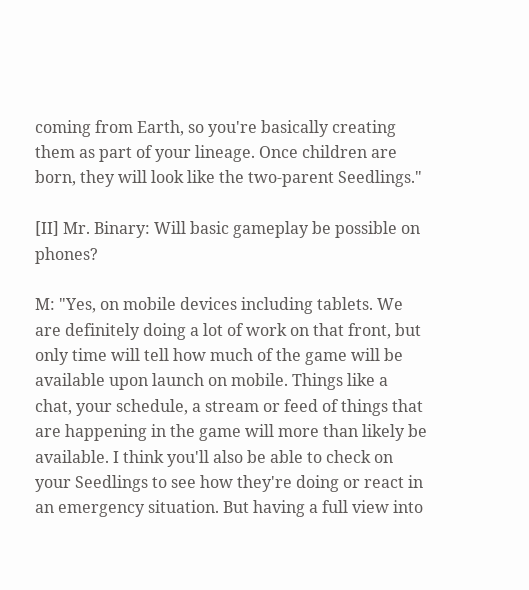coming from Earth, so you're basically creating them as part of your lineage. Once children are born, they will look like the two-parent Seedlings."

[II] Mr. Binary: Will basic gameplay be possible on phones?

M: "Yes, on mobile devices including tablets. We are definitely doing a lot of work on that front, but only time will tell how much of the game will be available upon launch on mobile. Things like a chat, your schedule, a stream or feed of things that are happening in the game will more than likely be available. I think you'll also be able to check on your Seedlings to see how they're doing or react in an emergency situation. But having a full view into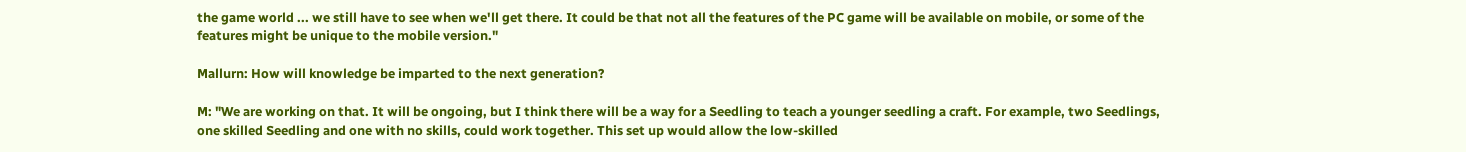the game world ... we still have to see when we'll get there. It could be that not all the features of the PC game will be available on mobile, or some of the features might be unique to the mobile version."

Mallurn: How will knowledge be imparted to the next generation?

M: "We are working on that. It will be ongoing, but I think there will be a way for a Seedling to teach a younger seedling a craft. For example, two Seedlings, one skilled Seedling and one with no skills, could work together. This set up would allow the low-skilled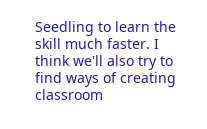Seedling to learn the skill much faster. I think we'll also try to find ways of creating classroom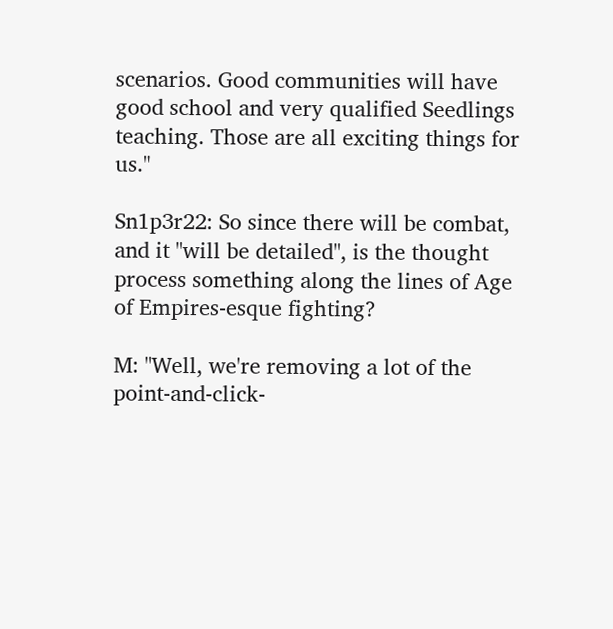scenarios. Good communities will have good school and very qualified Seedlings teaching. Those are all exciting things for us."

Sn1p3r22: So since there will be combat, and it "will be detailed", is the thought process something along the lines of Age of Empires-esque fighting?

M: "Well, we're removing a lot of the point-and-click-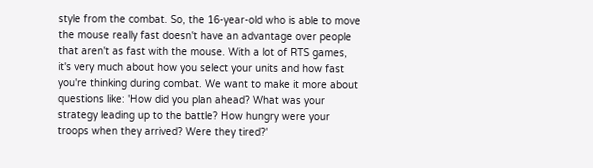style from the combat. So, the 16-year-old who is able to move the mouse really fast doesn't have an advantage over people that aren't as fast with the mouse. With a lot of RTS games, it's very much about how you select your units and how fast you're thinking during combat. We want to make it more about questions like: 'How did you plan ahead? What was your strategy leading up to the battle? How hungry were your troops when they arrived? Were they tired?'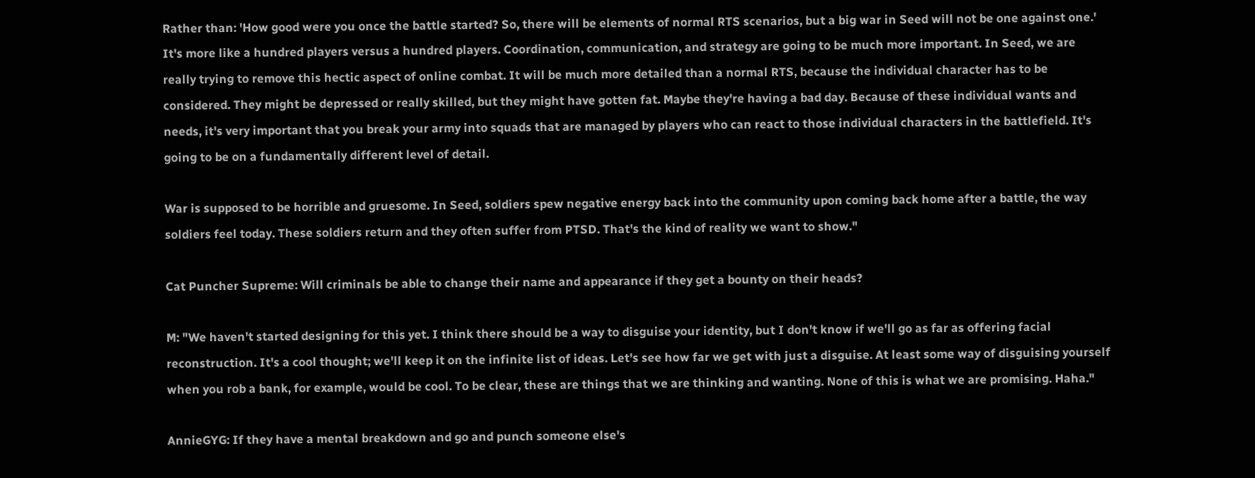Rather than: 'How good were you once the battle started? So, there will be elements of normal RTS scenarios, but a big war in Seed will not be one against one.' It's more like a hundred players versus a hundred players. Coordination, communication, and strategy are going to be much more important. In Seed, we are really trying to remove this hectic aspect of online combat. It will be much more detailed than a normal RTS, because the individual character has to be considered. They might be depressed or really skilled, but they might have gotten fat. Maybe they're having a bad day. Because of these individual wants and needs, it's very important that you break your army into squads that are managed by players who can react to those individual characters in the battlefield. It's going to be on a fundamentally different level of detail.

War is supposed to be horrible and gruesome. In Seed, soldiers spew negative energy back into the community upon coming back home after a battle, the way soldiers feel today. These soldiers return and they often suffer from PTSD. That's the kind of reality we want to show."

Cat Puncher Supreme: Will criminals be able to change their name and appearance if they get a bounty on their heads?

M: "We haven't started designing for this yet. I think there should be a way to disguise your identity, but I don't know if we'll go as far as offering facial reconstruction. It's a cool thought; we'll keep it on the infinite list of ideas. Let's see how far we get with just a disguise. At least some way of disguising yourself when you rob a bank, for example, would be cool. To be clear, these are things that we are thinking and wanting. None of this is what we are promising. Haha."

AnnieGYG: If they have a mental breakdown and go and punch someone else's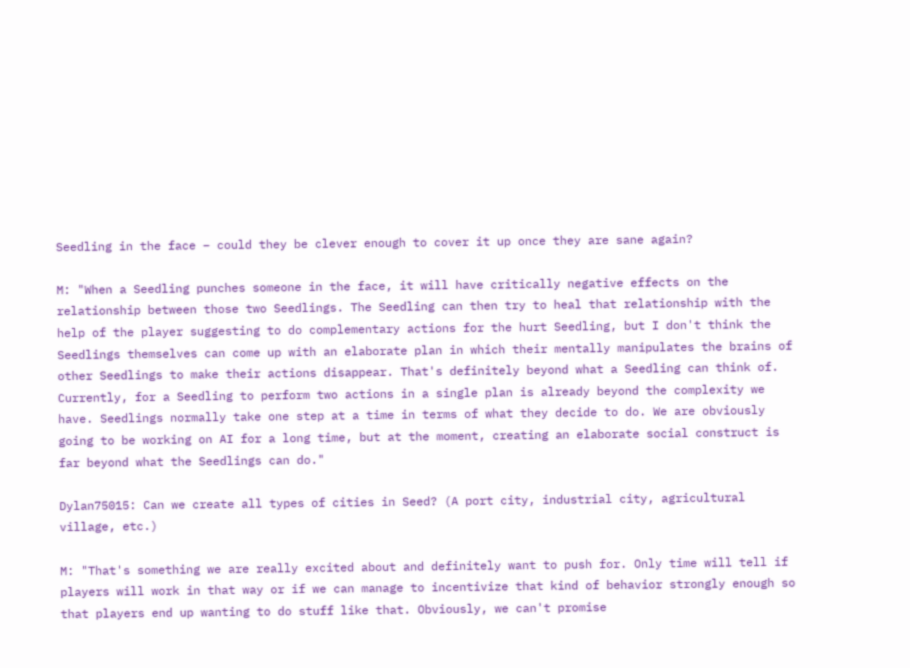Seedling in the face – could they be clever enough to cover it up once they are sane again?

M: "When a Seedling punches someone in the face, it will have critically negative effects on the relationship between those two Seedlings. The Seedling can then try to heal that relationship with the help of the player suggesting to do complementary actions for the hurt Seedling, but I don't think the Seedlings themselves can come up with an elaborate plan in which their mentally manipulates the brains of other Seedlings to make their actions disappear. That's definitely beyond what a Seedling can think of. Currently, for a Seedling to perform two actions in a single plan is already beyond the complexity we have. Seedlings normally take one step at a time in terms of what they decide to do. We are obviously going to be working on AI for a long time, but at the moment, creating an elaborate social construct is far beyond what the Seedlings can do."

Dylan75015: Can we create all types of cities in Seed? (A port city, industrial city, agricultural village, etc.)

M: "That's something we are really excited about and definitely want to push for. Only time will tell if players will work in that way or if we can manage to incentivize that kind of behavior strongly enough so that players end up wanting to do stuff like that. Obviously, we can't promise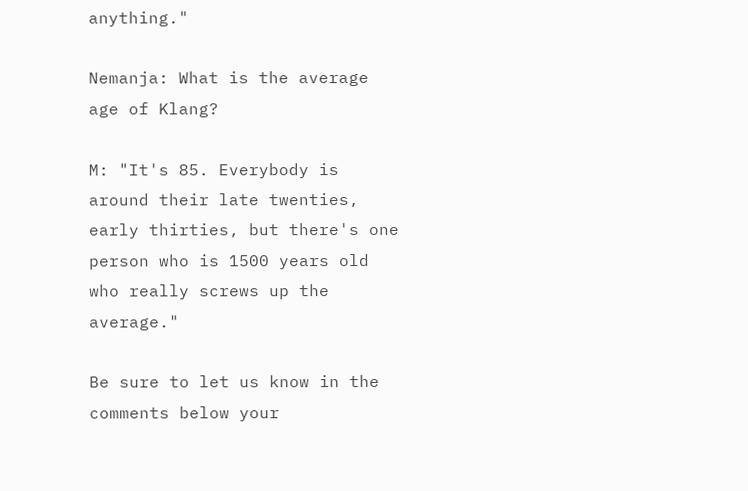anything."

Nemanja: What is the average age of Klang?

M: "It's 85. Everybody is around their late twenties, early thirties, but there's one person who is 1500 years old who really screws up the average."

Be sure to let us know in the comments below your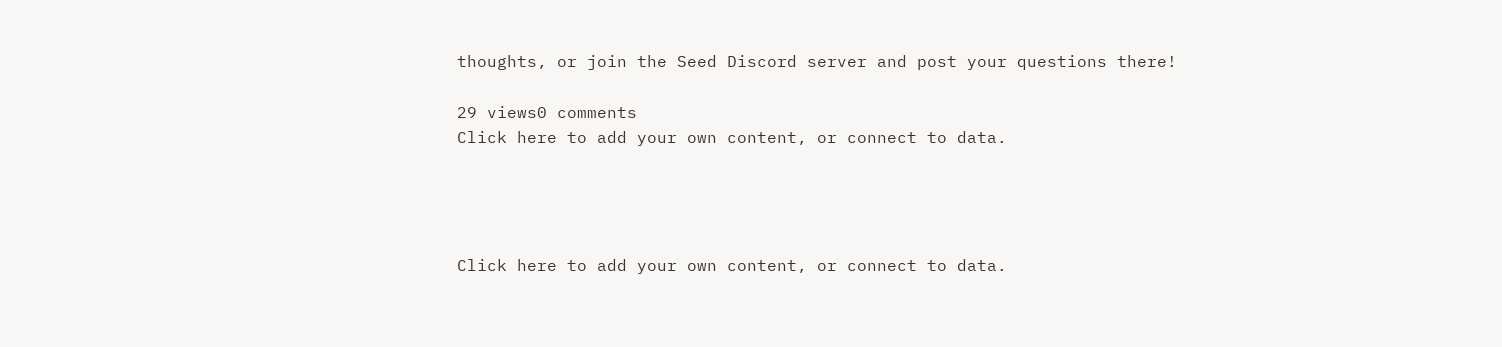thoughts, or join the Seed Discord server and post your questions there!

29 views0 comments
Click here to add your own content, or connect to data.




Click here to add your own content, or connect to data.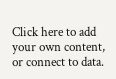Click here to add your own content, or connect to data.